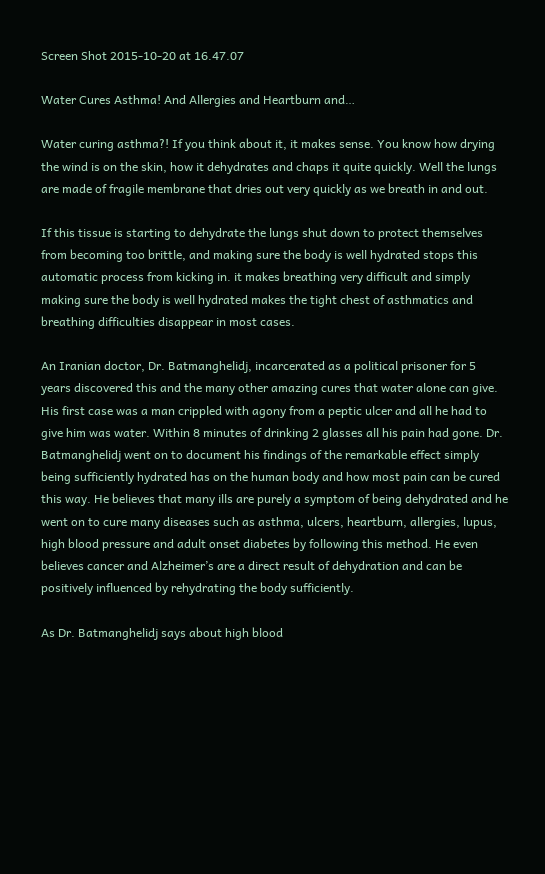Screen Shot 2015-10-20 at 16.47.07

Water Cures Asthma! And Allergies and Heartburn and…

Water curing asthma?! If you think about it, it makes sense. You know how drying the wind is on the skin, how it dehydrates and chaps it quite quickly. Well the lungs are made of fragile membrane that dries out very quickly as we breath in and out.

If this tissue is starting to dehydrate the lungs shut down to protect themselves from becoming too brittle, and making sure the body is well hydrated stops this automatic process from kicking in. it makes breathing very difficult and simply making sure the body is well hydrated makes the tight chest of asthmatics and breathing difficulties disappear in most cases.

An Iranian doctor, Dr. Batmanghelidj, incarcerated as a political prisoner for 5 years discovered this and the many other amazing cures that water alone can give. His first case was a man crippled with agony from a peptic ulcer and all he had to give him was water. Within 8 minutes of drinking 2 glasses all his pain had gone. Dr. Batmanghelidj went on to document his findings of the remarkable effect simply being sufficiently hydrated has on the human body and how most pain can be cured this way. He believes that many ills are purely a symptom of being dehydrated and he went on to cure many diseases such as asthma, ulcers, heartburn, allergies, lupus, high blood pressure and adult onset diabetes by following this method. He even believes cancer and Alzheimer’s are a direct result of dehydration and can be positively influenced by rehydrating the body sufficiently.

As Dr. Batmanghelidj says about high blood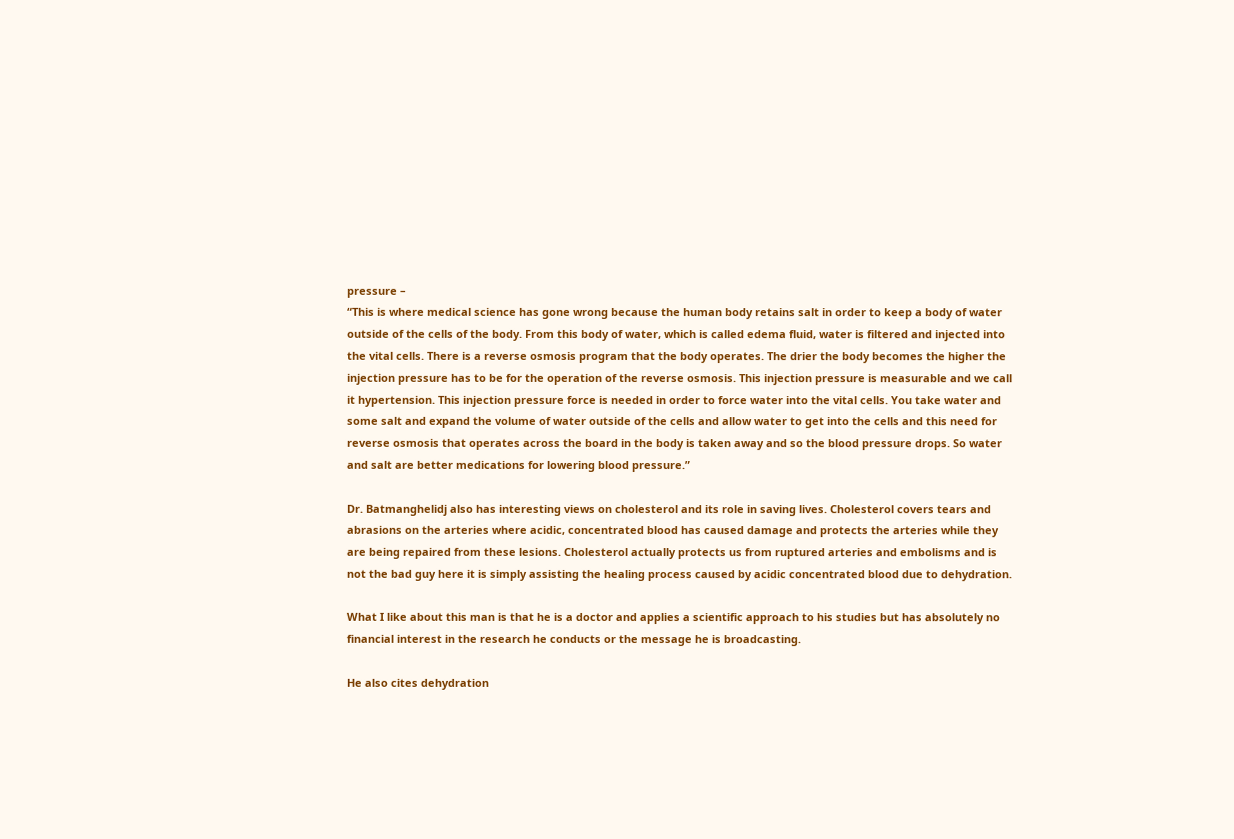pressure –
“This is where medical science has gone wrong because the human body retains salt in order to keep a body of water outside of the cells of the body. From this body of water, which is called edema fluid, water is filtered and injected into the vital cells. There is a reverse osmosis program that the body operates. The drier the body becomes the higher the injection pressure has to be for the operation of the reverse osmosis. This injection pressure is measurable and we call it hypertension. This injection pressure force is needed in order to force water into the vital cells. You take water and some salt and expand the volume of water outside of the cells and allow water to get into the cells and this need for reverse osmosis that operates across the board in the body is taken away and so the blood pressure drops. So water and salt are better medications for lowering blood pressure.”

Dr. Batmanghelidj also has interesting views on cholesterol and its role in saving lives. Cholesterol covers tears and abrasions on the arteries where acidic, concentrated blood has caused damage and protects the arteries while they are being repaired from these lesions. Cholesterol actually protects us from ruptured arteries and embolisms and is not the bad guy here it is simply assisting the healing process caused by acidic concentrated blood due to dehydration.

What I like about this man is that he is a doctor and applies a scientific approach to his studies but has absolutely no financial interest in the research he conducts or the message he is broadcasting.

He also cites dehydration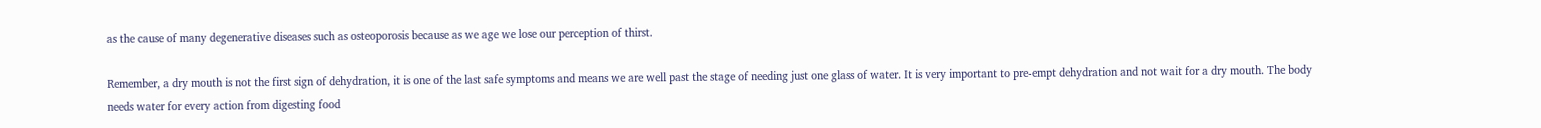as the cause of many degenerative diseases such as osteoporosis because as we age we lose our perception of thirst.

Remember, a dry mouth is not the first sign of dehydration, it is one of the last safe symptoms and means we are well past the stage of needing just one glass of water. It is very important to pre-empt dehydration and not wait for a dry mouth. The body needs water for every action from digesting food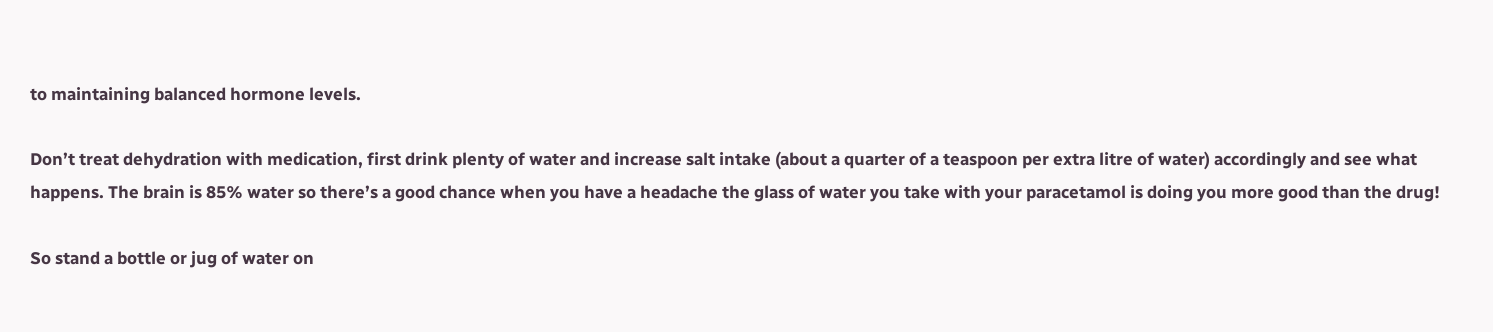to maintaining balanced hormone levels.

Don’t treat dehydration with medication, first drink plenty of water and increase salt intake (about a quarter of a teaspoon per extra litre of water) accordingly and see what happens. The brain is 85% water so there’s a good chance when you have a headache the glass of water you take with your paracetamol is doing you more good than the drug!

So stand a bottle or jug of water on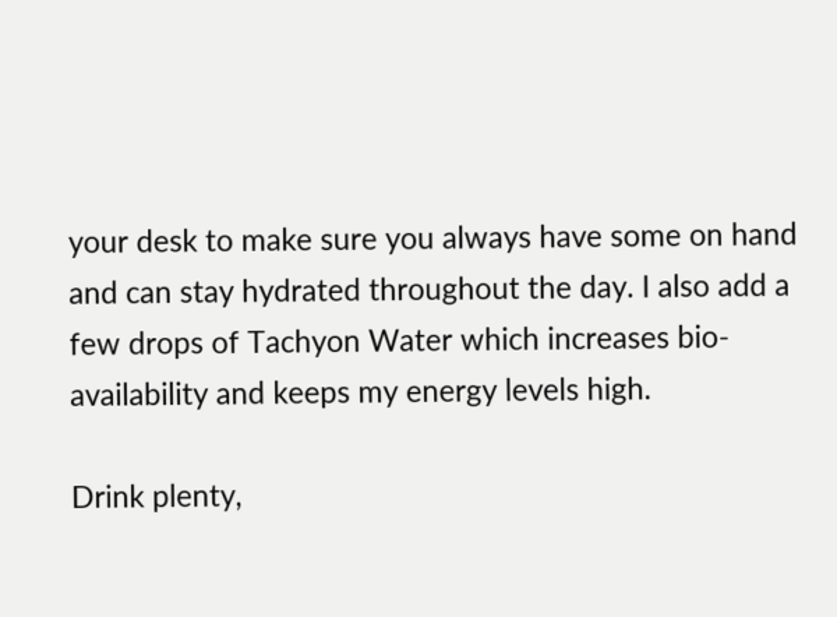your desk to make sure you always have some on hand and can stay hydrated throughout the day. I also add a few drops of Tachyon Water which increases bio-availability and keeps my energy levels high.

Drink plenty,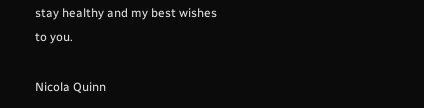stay healthy and my best wishes to you.

Nicola Quinn